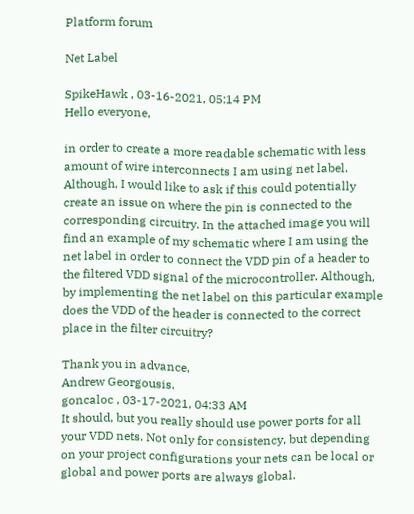Platform forum

Net Label

SpikeHawk , 03-16-2021, 05:14 PM
Hello everyone,

in order to create a more readable schematic with less amount of wire interconnects I am using net label. Although, I would like to ask if this could potentially create an issue on where the pin is connected to the corresponding circuitry. In the attached image you will find an example of my schematic where I am using the net label in order to connect the VDD pin of a header to the filtered VDD signal of the microcontroller. Although, by implementing the net label on this particular example does the VDD of the header is connected to the correct place in the filter circuitry?

Thank you in advance,
Andrew Georgousis.
goncaloc , 03-17-2021, 04:33 AM
It should, but you really should use power ports for all your VDD nets. Not only for consistency, but depending on your project configurations your nets can be local or global and power ports are always global.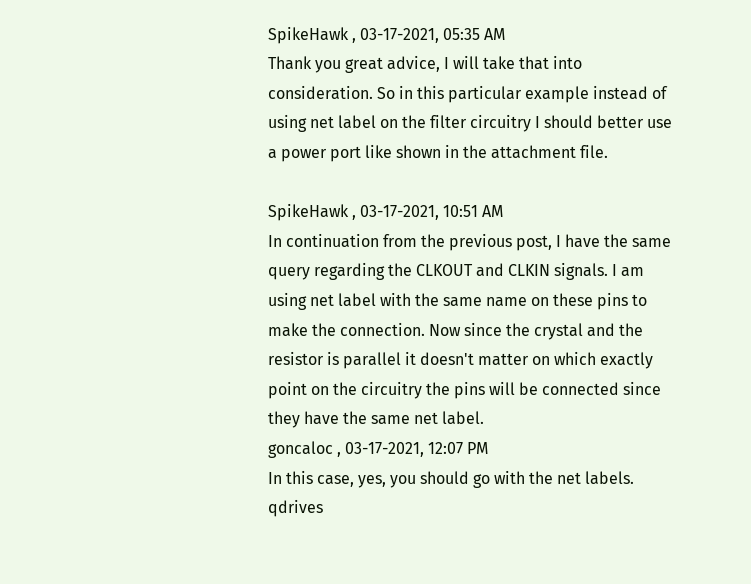SpikeHawk , 03-17-2021, 05:35 AM
Thank you great advice, I will take that into consideration. So in this particular example instead of using net label on the filter circuitry I should better use a power port like shown in the attachment file.

SpikeHawk , 03-17-2021, 10:51 AM
In continuation from the previous post, I have the same query regarding the CLKOUT and CLKIN signals. I am using net label with the same name on these pins to make the connection. Now since the crystal and the resistor is parallel it doesn't matter on which exactly point on the circuitry the pins will be connected since they have the same net label.
goncaloc , 03-17-2021, 12:07 PM
In this case, yes, you should go with the net labels.
qdrives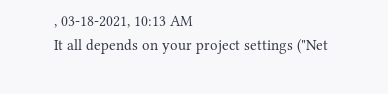, 03-18-2021, 10:13 AM
It all depends on your project settings ("Net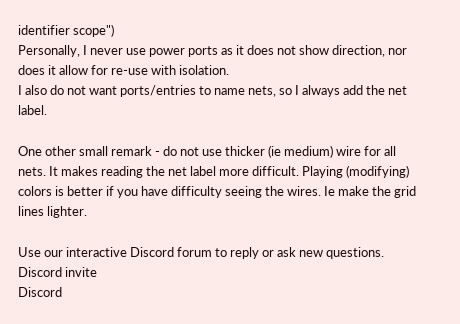identifier scope")
Personally, I never use power ports as it does not show direction, nor does it allow for re-use with isolation.
I also do not want ports/entries to name nets, so I always add the net label.

One other small remark - do not use thicker (ie medium) wire for all nets. It makes reading the net label more difficult. Playing (modifying) colors is better if you have difficulty seeing the wires. Ie make the grid lines lighter.

Use our interactive Discord forum to reply or ask new questions.
Discord invite
Discord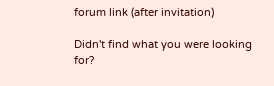forum link (after invitation)

Didn't find what you were looking for?